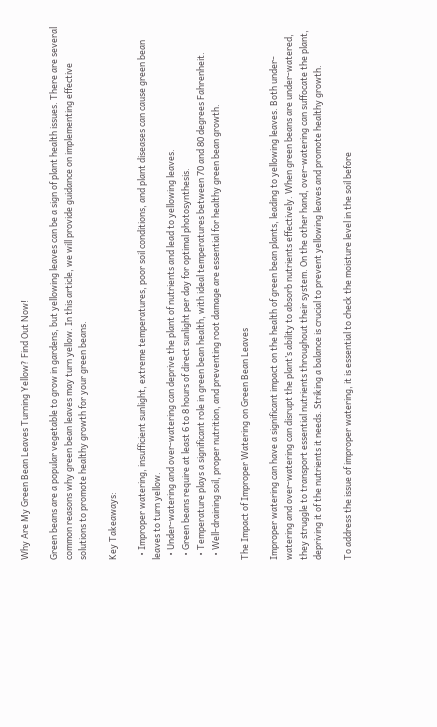Why Are My Green Bean Leaves Turning Yellow? Find Out Now!

Green beans are a popular vegetable to grow in gardens, but yellowing leaves can be a sign of plant health issues. There are several common reasons why green bean leaves may turn yellow. In this article, we will provide guidance on implementing effective solutions to promote healthy growth for your green beans.

Key Takeaways:

  • Improper watering, insufficient sunlight, extreme temperatures, poor soil conditions, and plant diseases can cause green bean leaves to turn yellow.
  • Under-watering and over-watering can deprive the plant of nutrients and lead to yellowing leaves.
  • Green beans require at least 6 to 8 hours of direct sunlight per day for optimal photosynthesis.
  • Temperature plays a significant role in green bean health, with ideal temperatures between 70 and 80 degrees Fahrenheit.
  • Well-draining soil, proper nutrition, and preventing root damage are essential for healthy green bean growth.

The Impact of Improper Watering on Green Bean Leaves

Improper watering can have a significant impact on the health of green bean plants, leading to yellowing leaves. Both under-watering and over-watering can disrupt the plant’s ability to absorb nutrients effectively. When green beans are under-watered, they struggle to transport essential nutrients throughout their system. On the other hand, over-watering can suffocate the plant, depriving it of the nutrients it needs. Striking a balance is crucial to prevent yellowing leaves and promote healthy growth.

To address the issue of improper watering, it is essential to check the moisture level in the soil before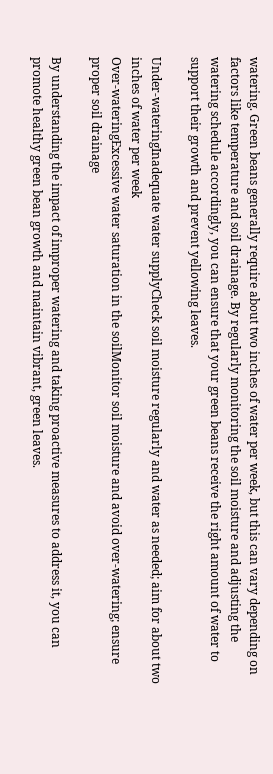watering. Green beans generally require about two inches of water per week, but this can vary depending on factors like temperature and soil drainage. By regularly monitoring the soil moisture and adjusting the watering schedule accordingly, you can ensure that your green beans receive the right amount of water to support their growth and prevent yellowing leaves.

Under-wateringInadequate water supplyCheck soil moisture regularly and water as needed; aim for about two inches of water per week
Over-wateringExcessive water saturation in the soilMonitor soil moisture and avoid over-watering; ensure proper soil drainage

By understanding the impact of improper watering and taking proactive measures to address it, you can promote healthy green bean growth and maintain vibrant, green leaves.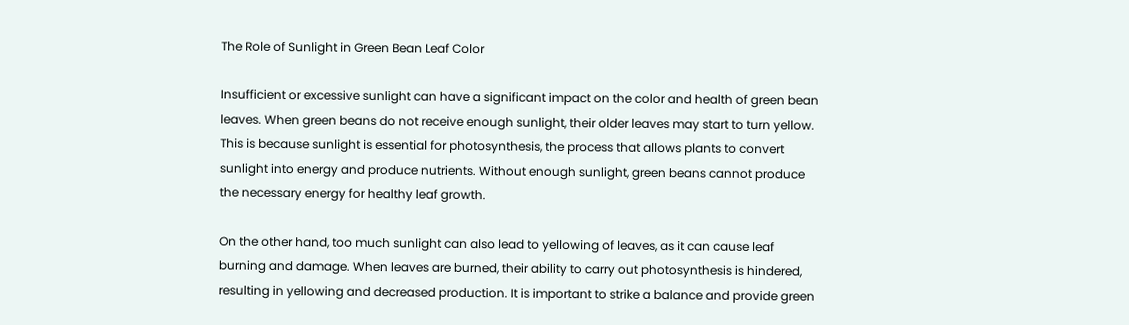The Role of Sunlight in Green Bean Leaf Color

Insufficient or excessive sunlight can have a significant impact on the color and health of green bean leaves. When green beans do not receive enough sunlight, their older leaves may start to turn yellow. This is because sunlight is essential for photosynthesis, the process that allows plants to convert sunlight into energy and produce nutrients. Without enough sunlight, green beans cannot produce the necessary energy for healthy leaf growth.

On the other hand, too much sunlight can also lead to yellowing of leaves, as it can cause leaf burning and damage. When leaves are burned, their ability to carry out photosynthesis is hindered, resulting in yellowing and decreased production. It is important to strike a balance and provide green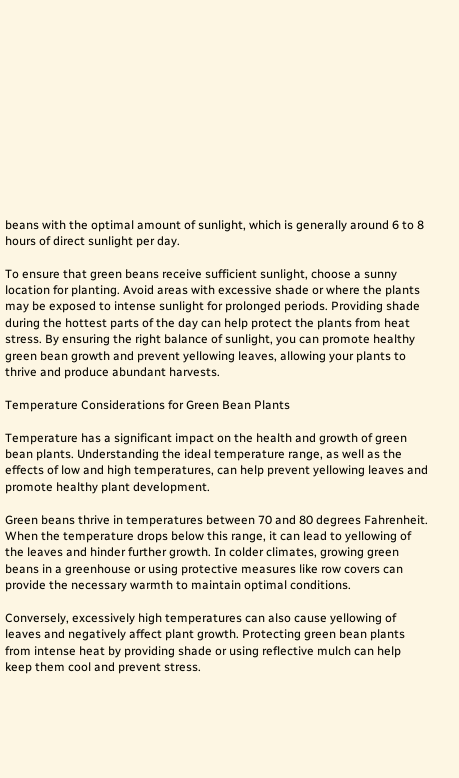beans with the optimal amount of sunlight, which is generally around 6 to 8 hours of direct sunlight per day.

To ensure that green beans receive sufficient sunlight, choose a sunny location for planting. Avoid areas with excessive shade or where the plants may be exposed to intense sunlight for prolonged periods. Providing shade during the hottest parts of the day can help protect the plants from heat stress. By ensuring the right balance of sunlight, you can promote healthy green bean growth and prevent yellowing leaves, allowing your plants to thrive and produce abundant harvests.

Temperature Considerations for Green Bean Plants

Temperature has a significant impact on the health and growth of green bean plants. Understanding the ideal temperature range, as well as the effects of low and high temperatures, can help prevent yellowing leaves and promote healthy plant development.

Green beans thrive in temperatures between 70 and 80 degrees Fahrenheit. When the temperature drops below this range, it can lead to yellowing of the leaves and hinder further growth. In colder climates, growing green beans in a greenhouse or using protective measures like row covers can provide the necessary warmth to maintain optimal conditions.

Conversely, excessively high temperatures can also cause yellowing of leaves and negatively affect plant growth. Protecting green bean plants from intense heat by providing shade or using reflective mulch can help keep them cool and prevent stress.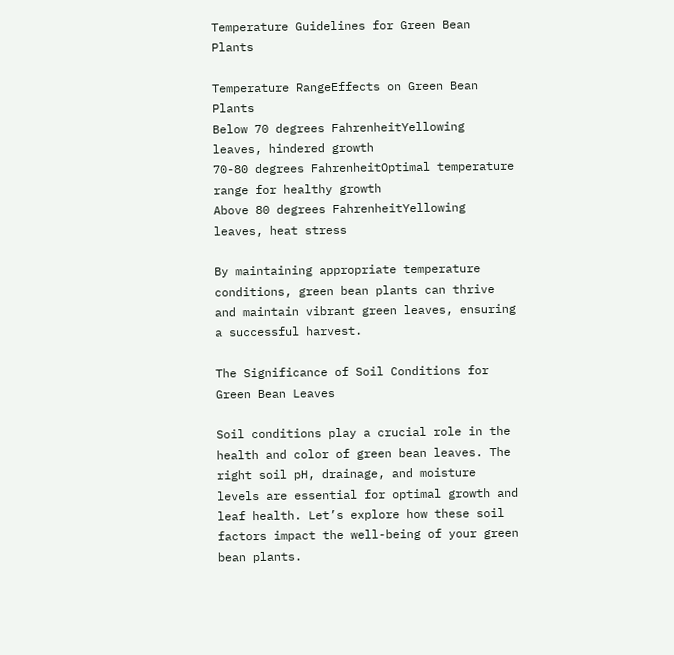Temperature Guidelines for Green Bean Plants

Temperature RangeEffects on Green Bean Plants
Below 70 degrees FahrenheitYellowing leaves, hindered growth
70-80 degrees FahrenheitOptimal temperature range for healthy growth
Above 80 degrees FahrenheitYellowing leaves, heat stress

By maintaining appropriate temperature conditions, green bean plants can thrive and maintain vibrant green leaves, ensuring a successful harvest.

The Significance of Soil Conditions for Green Bean Leaves

Soil conditions play a crucial role in the health and color of green bean leaves. The right soil pH, drainage, and moisture levels are essential for optimal growth and leaf health. Let’s explore how these soil factors impact the well-being of your green bean plants.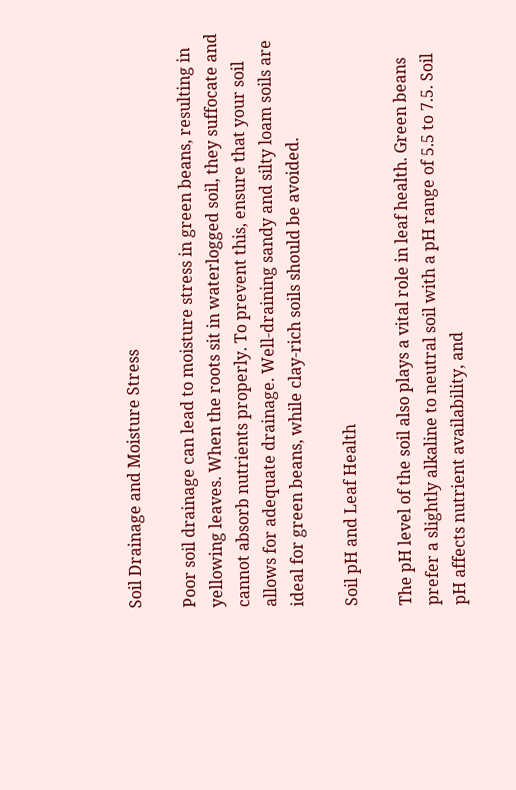Soil Drainage and Moisture Stress

Poor soil drainage can lead to moisture stress in green beans, resulting in yellowing leaves. When the roots sit in waterlogged soil, they suffocate and cannot absorb nutrients properly. To prevent this, ensure that your soil allows for adequate drainage. Well-draining sandy and silty loam soils are ideal for green beans, while clay-rich soils should be avoided.

Soil pH and Leaf Health

The pH level of the soil also plays a vital role in leaf health. Green beans prefer a slightly alkaline to neutral soil with a pH range of 5.5 to 7.5. Soil pH affects nutrient availability, and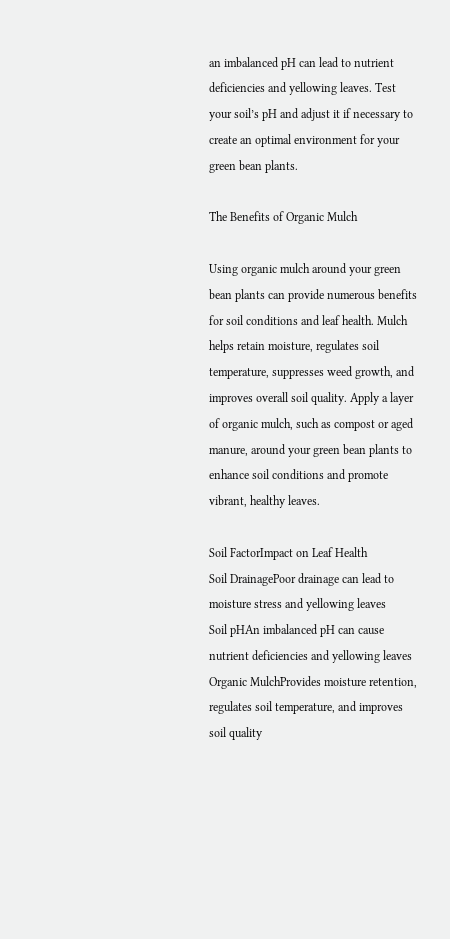an imbalanced pH can lead to nutrient deficiencies and yellowing leaves. Test your soil’s pH and adjust it if necessary to create an optimal environment for your green bean plants.

The Benefits of Organic Mulch

Using organic mulch around your green bean plants can provide numerous benefits for soil conditions and leaf health. Mulch helps retain moisture, regulates soil temperature, suppresses weed growth, and improves overall soil quality. Apply a layer of organic mulch, such as compost or aged manure, around your green bean plants to enhance soil conditions and promote vibrant, healthy leaves.

Soil FactorImpact on Leaf Health
Soil DrainagePoor drainage can lead to moisture stress and yellowing leaves
Soil pHAn imbalanced pH can cause nutrient deficiencies and yellowing leaves
Organic MulchProvides moisture retention, regulates soil temperature, and improves soil quality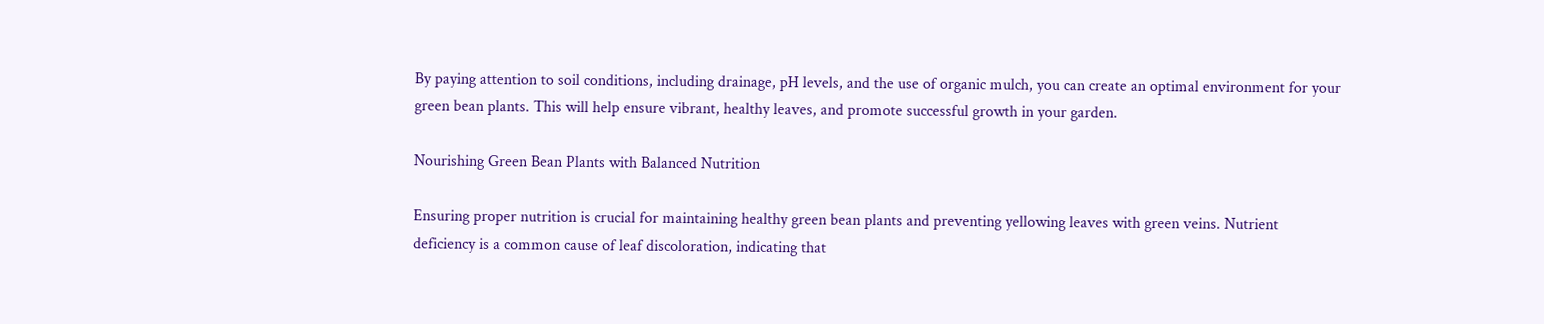By paying attention to soil conditions, including drainage, pH levels, and the use of organic mulch, you can create an optimal environment for your green bean plants. This will help ensure vibrant, healthy leaves, and promote successful growth in your garden.

Nourishing Green Bean Plants with Balanced Nutrition

Ensuring proper nutrition is crucial for maintaining healthy green bean plants and preventing yellowing leaves with green veins. Nutrient deficiency is a common cause of leaf discoloration, indicating that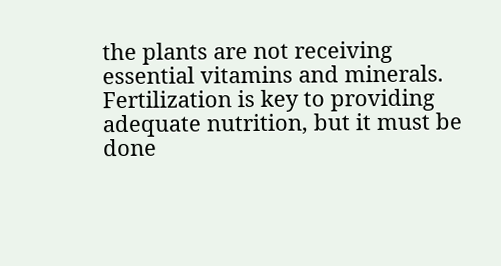the plants are not receiving essential vitamins and minerals. Fertilization is key to providing adequate nutrition, but it must be done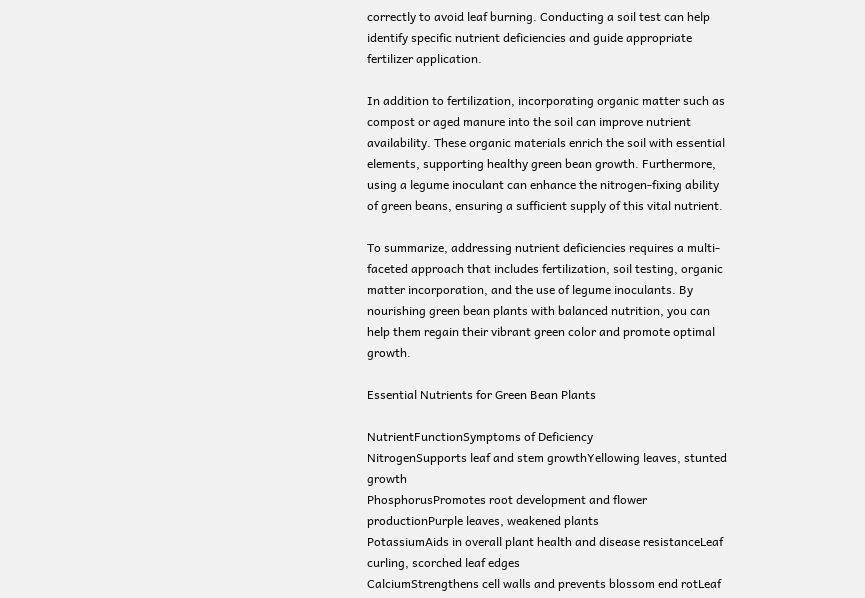correctly to avoid leaf burning. Conducting a soil test can help identify specific nutrient deficiencies and guide appropriate fertilizer application.

In addition to fertilization, incorporating organic matter such as compost or aged manure into the soil can improve nutrient availability. These organic materials enrich the soil with essential elements, supporting healthy green bean growth. Furthermore, using a legume inoculant can enhance the nitrogen-fixing ability of green beans, ensuring a sufficient supply of this vital nutrient.

To summarize, addressing nutrient deficiencies requires a multi-faceted approach that includes fertilization, soil testing, organic matter incorporation, and the use of legume inoculants. By nourishing green bean plants with balanced nutrition, you can help them regain their vibrant green color and promote optimal growth.

Essential Nutrients for Green Bean Plants

NutrientFunctionSymptoms of Deficiency
NitrogenSupports leaf and stem growthYellowing leaves, stunted growth
PhosphorusPromotes root development and flower productionPurple leaves, weakened plants
PotassiumAids in overall plant health and disease resistanceLeaf curling, scorched leaf edges
CalciumStrengthens cell walls and prevents blossom end rotLeaf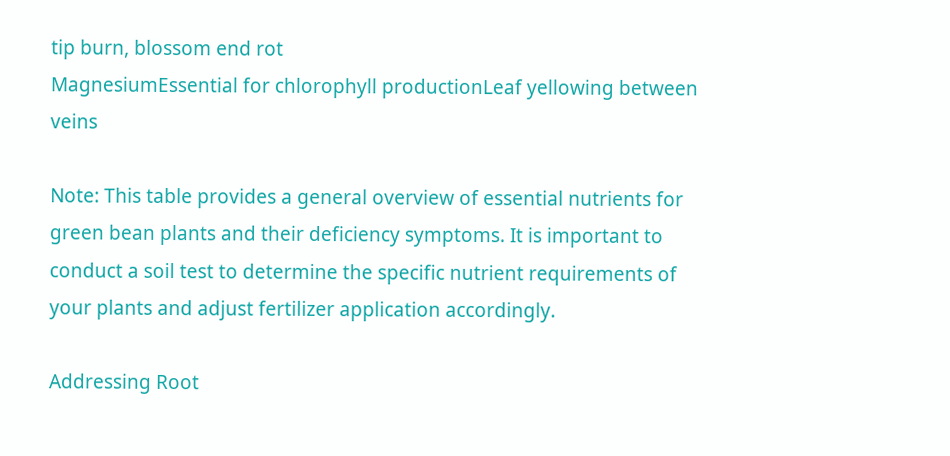tip burn, blossom end rot
MagnesiumEssential for chlorophyll productionLeaf yellowing between veins

Note: This table provides a general overview of essential nutrients for green bean plants and their deficiency symptoms. It is important to conduct a soil test to determine the specific nutrient requirements of your plants and adjust fertilizer application accordingly.

Addressing Root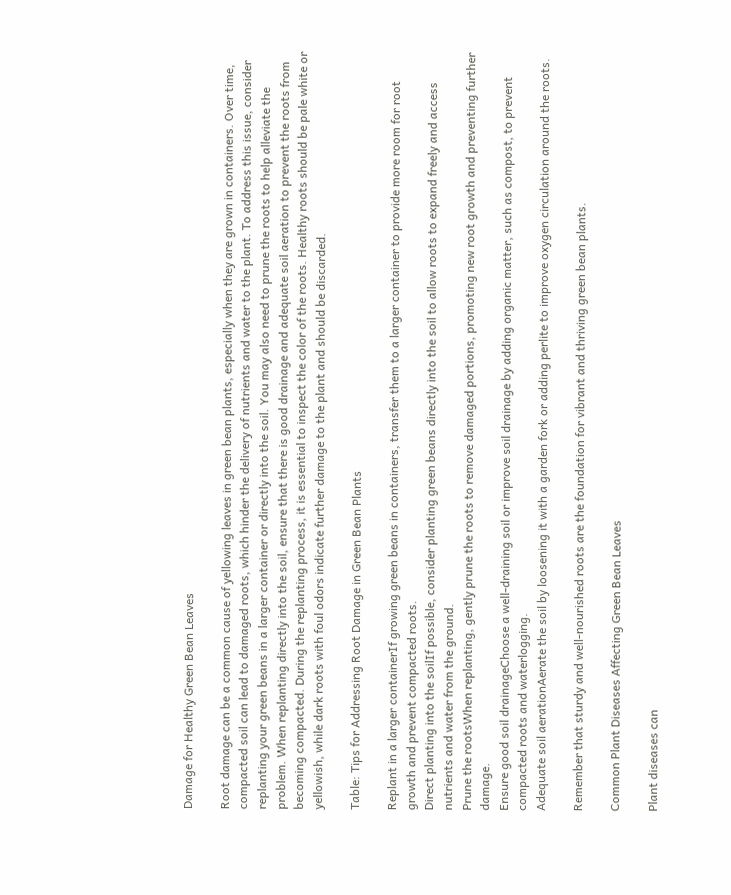Damage for Healthy Green Bean Leaves

Root damage can be a common cause of yellowing leaves in green bean plants, especially when they are grown in containers. Over time, compacted soil can lead to damaged roots, which hinder the delivery of nutrients and water to the plant. To address this issue, consider replanting your green beans in a larger container or directly into the soil. You may also need to prune the roots to help alleviate the problem. When replanting directly into the soil, ensure that there is good drainage and adequate soil aeration to prevent the roots from becoming compacted. During the replanting process, it is essential to inspect the color of the roots. Healthy roots should be pale white or yellowish, while dark roots with foul odors indicate further damage to the plant and should be discarded.

Table: Tips for Addressing Root Damage in Green Bean Plants

Replant in a larger containerIf growing green beans in containers, transfer them to a larger container to provide more room for root growth and prevent compacted roots.
Direct planting into the soilIf possible, consider planting green beans directly into the soil to allow roots to expand freely and access nutrients and water from the ground.
Prune the rootsWhen replanting, gently prune the roots to remove damaged portions, promoting new root growth and preventing further damage.
Ensure good soil drainageChoose a well-draining soil or improve soil drainage by adding organic matter, such as compost, to prevent compacted roots and waterlogging.
Adequate soil aerationAerate the soil by loosening it with a garden fork or adding perlite to improve oxygen circulation around the roots.

Remember that sturdy and well-nourished roots are the foundation for vibrant and thriving green bean plants.

Common Plant Diseases Affecting Green Bean Leaves

Plant diseases can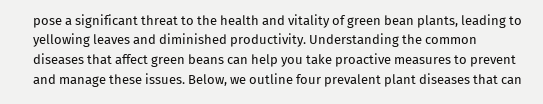pose a significant threat to the health and vitality of green bean plants, leading to yellowing leaves and diminished productivity. Understanding the common diseases that affect green beans can help you take proactive measures to prevent and manage these issues. Below, we outline four prevalent plant diseases that can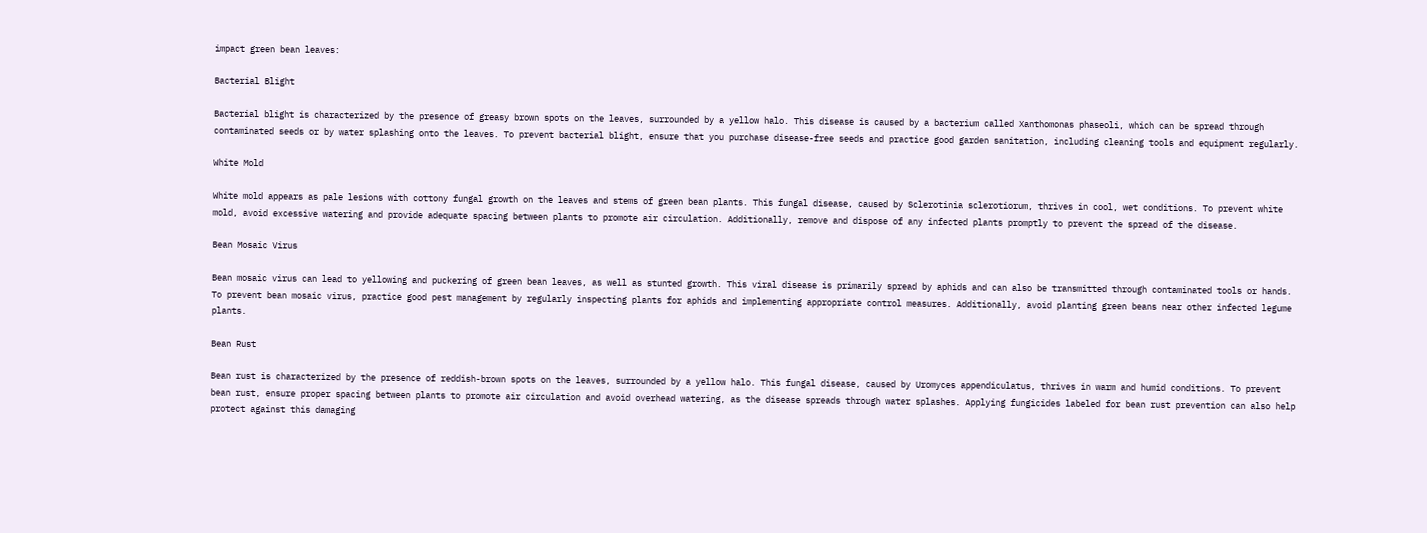impact green bean leaves:

Bacterial Blight

Bacterial blight is characterized by the presence of greasy brown spots on the leaves, surrounded by a yellow halo. This disease is caused by a bacterium called Xanthomonas phaseoli, which can be spread through contaminated seeds or by water splashing onto the leaves. To prevent bacterial blight, ensure that you purchase disease-free seeds and practice good garden sanitation, including cleaning tools and equipment regularly.

White Mold

White mold appears as pale lesions with cottony fungal growth on the leaves and stems of green bean plants. This fungal disease, caused by Sclerotinia sclerotiorum, thrives in cool, wet conditions. To prevent white mold, avoid excessive watering and provide adequate spacing between plants to promote air circulation. Additionally, remove and dispose of any infected plants promptly to prevent the spread of the disease.

Bean Mosaic Virus

Bean mosaic virus can lead to yellowing and puckering of green bean leaves, as well as stunted growth. This viral disease is primarily spread by aphids and can also be transmitted through contaminated tools or hands. To prevent bean mosaic virus, practice good pest management by regularly inspecting plants for aphids and implementing appropriate control measures. Additionally, avoid planting green beans near other infected legume plants.

Bean Rust

Bean rust is characterized by the presence of reddish-brown spots on the leaves, surrounded by a yellow halo. This fungal disease, caused by Uromyces appendiculatus, thrives in warm and humid conditions. To prevent bean rust, ensure proper spacing between plants to promote air circulation and avoid overhead watering, as the disease spreads through water splashes. Applying fungicides labeled for bean rust prevention can also help protect against this damaging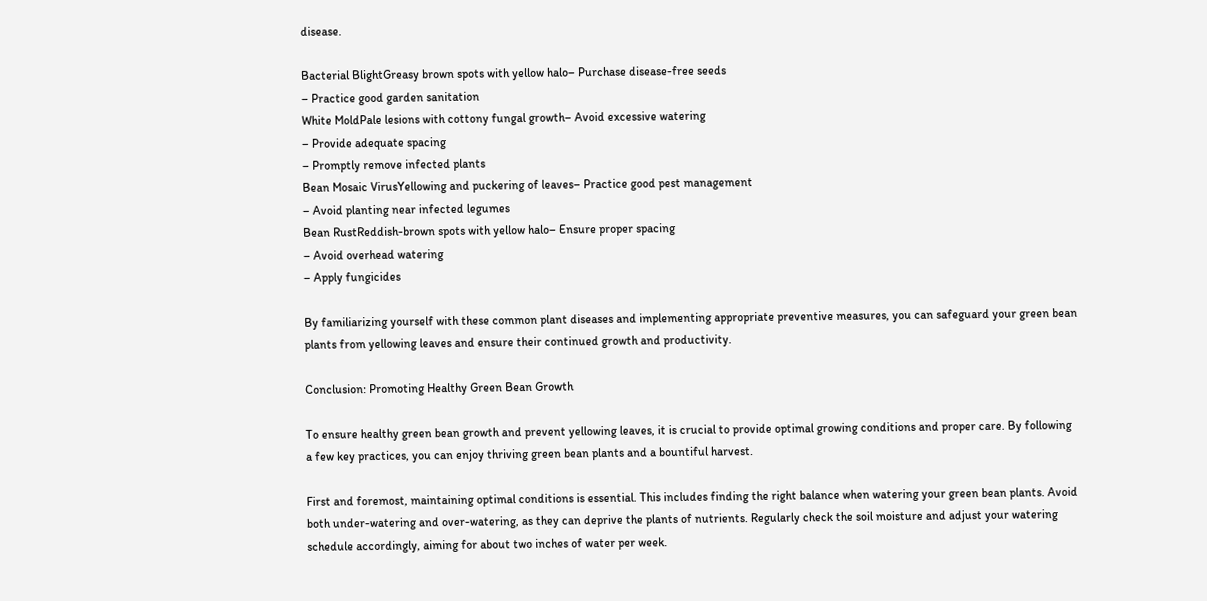disease.

Bacterial BlightGreasy brown spots with yellow halo– Purchase disease-free seeds
– Practice good garden sanitation
White MoldPale lesions with cottony fungal growth– Avoid excessive watering
– Provide adequate spacing
– Promptly remove infected plants
Bean Mosaic VirusYellowing and puckering of leaves– Practice good pest management
– Avoid planting near infected legumes
Bean RustReddish-brown spots with yellow halo– Ensure proper spacing
– Avoid overhead watering
– Apply fungicides

By familiarizing yourself with these common plant diseases and implementing appropriate preventive measures, you can safeguard your green bean plants from yellowing leaves and ensure their continued growth and productivity.

Conclusion: Promoting Healthy Green Bean Growth

To ensure healthy green bean growth and prevent yellowing leaves, it is crucial to provide optimal growing conditions and proper care. By following a few key practices, you can enjoy thriving green bean plants and a bountiful harvest.

First and foremost, maintaining optimal conditions is essential. This includes finding the right balance when watering your green bean plants. Avoid both under-watering and over-watering, as they can deprive the plants of nutrients. Regularly check the soil moisture and adjust your watering schedule accordingly, aiming for about two inches of water per week.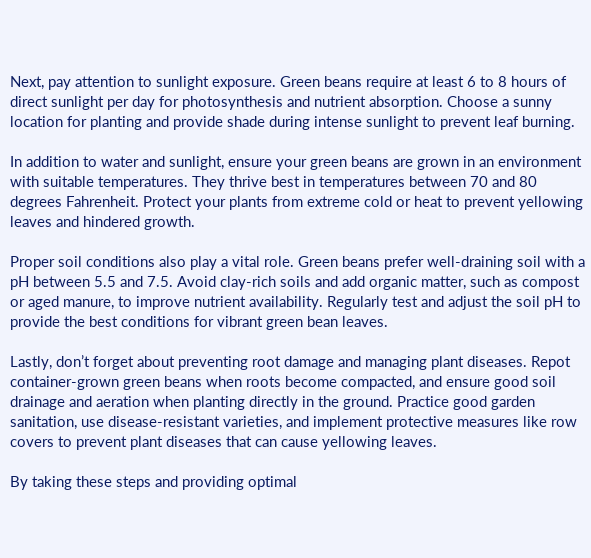Next, pay attention to sunlight exposure. Green beans require at least 6 to 8 hours of direct sunlight per day for photosynthesis and nutrient absorption. Choose a sunny location for planting and provide shade during intense sunlight to prevent leaf burning.

In addition to water and sunlight, ensure your green beans are grown in an environment with suitable temperatures. They thrive best in temperatures between 70 and 80 degrees Fahrenheit. Protect your plants from extreme cold or heat to prevent yellowing leaves and hindered growth.

Proper soil conditions also play a vital role. Green beans prefer well-draining soil with a pH between 5.5 and 7.5. Avoid clay-rich soils and add organic matter, such as compost or aged manure, to improve nutrient availability. Regularly test and adjust the soil pH to provide the best conditions for vibrant green bean leaves.

Lastly, don’t forget about preventing root damage and managing plant diseases. Repot container-grown green beans when roots become compacted, and ensure good soil drainage and aeration when planting directly in the ground. Practice good garden sanitation, use disease-resistant varieties, and implement protective measures like row covers to prevent plant diseases that can cause yellowing leaves.

By taking these steps and providing optimal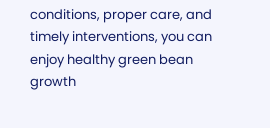conditions, proper care, and timely interventions, you can enjoy healthy green bean growth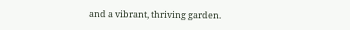and a vibrant, thriving garden.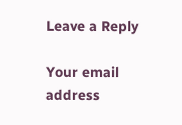Leave a Reply

Your email address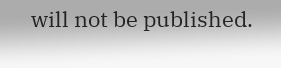will not be published.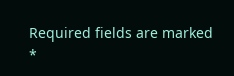Required fields are marked *